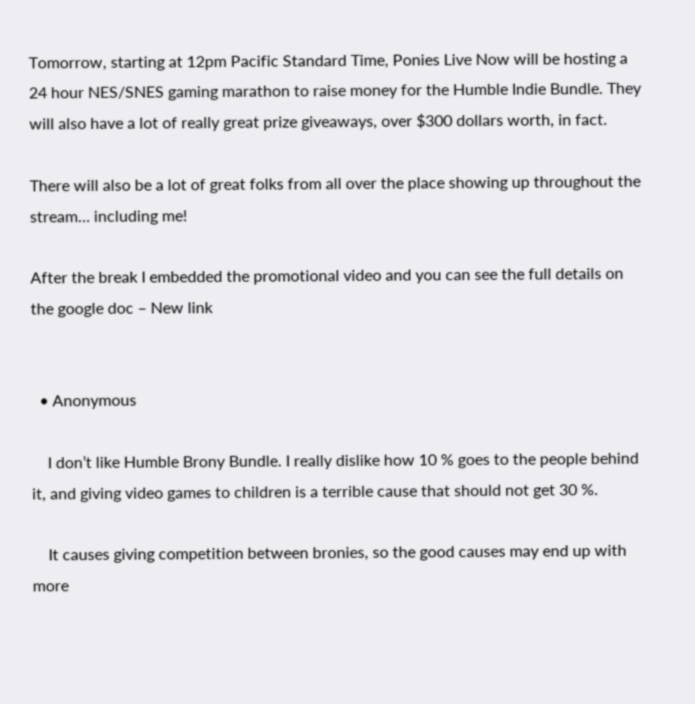Tomorrow, starting at 12pm Pacific Standard Time, Ponies Live Now will be hosting a 24 hour NES/SNES gaming marathon to raise money for the Humble Indie Bundle. They will also have a lot of really great prize giveaways, over $300 dollars worth, in fact.

There will also be a lot of great folks from all over the place showing up throughout the stream… including me!

After the break I embedded the promotional video and you can see the full details on the google doc – New link


  • Anonymous

    I don’t like Humble Brony Bundle. I really dislike how 10 % goes to the people behind it, and giving video games to children is a terrible cause that should not get 30 %.

    It causes giving competition between bronies, so the good causes may end up with more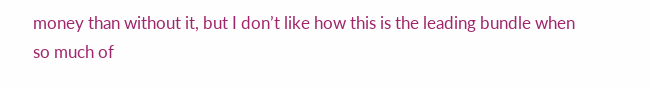money than without it, but I don’t like how this is the leading bundle when so much of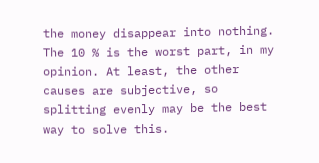the money disappear into nothing. The 10 % is the worst part, in my opinion. At least, the other causes are subjective, so splitting evenly may be the best way to solve this.